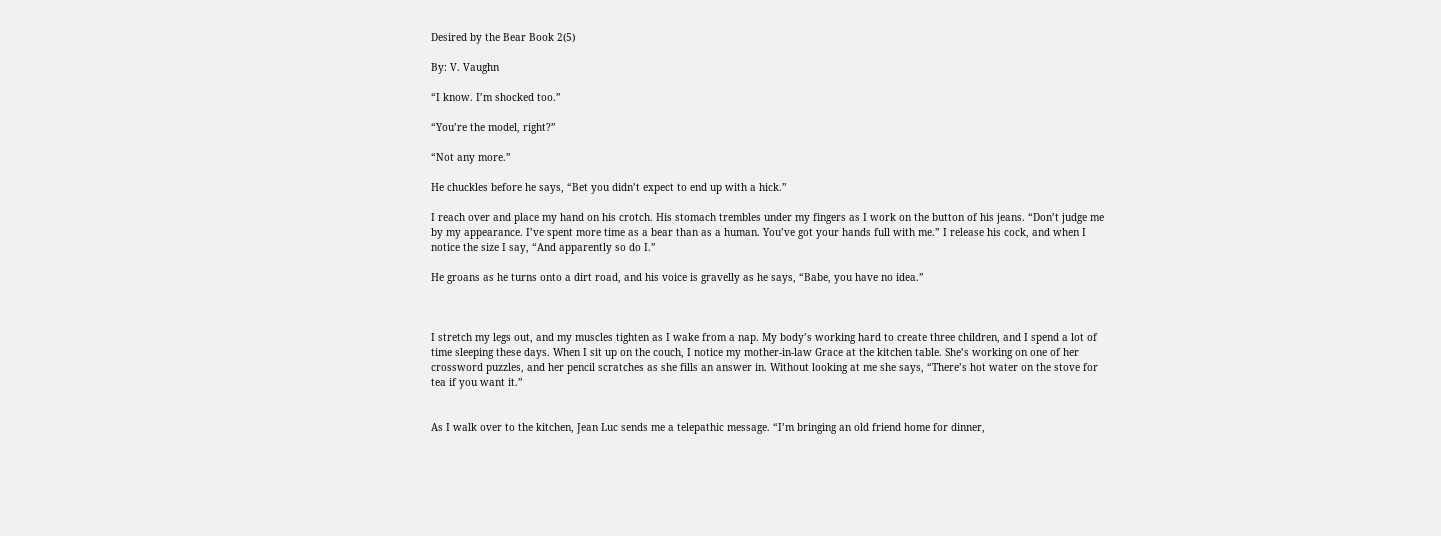Desired by the Bear Book 2(5)

By: V. Vaughn

“I know. I’m shocked too.”

“You’re the model, right?”

“Not any more.”

He chuckles before he says, “Bet you didn’t expect to end up with a hick.”

I reach over and place my hand on his crotch. His stomach trembles under my fingers as I work on the button of his jeans. “Don’t judge me by my appearance. I’ve spent more time as a bear than as a human. You’ve got your hands full with me.” I release his cock, and when I notice the size I say, “And apparently so do I.”

He groans as he turns onto a dirt road, and his voice is gravelly as he says, “Babe, you have no idea.”



I stretch my legs out, and my muscles tighten as I wake from a nap. My body’s working hard to create three children, and I spend a lot of time sleeping these days. When I sit up on the couch, I notice my mother-in-law Grace at the kitchen table. She’s working on one of her crossword puzzles, and her pencil scratches as she fills an answer in. Without looking at me she says, “There’s hot water on the stove for tea if you want it.”


As I walk over to the kitchen, Jean Luc sends me a telepathic message. “I’m bringing an old friend home for dinner,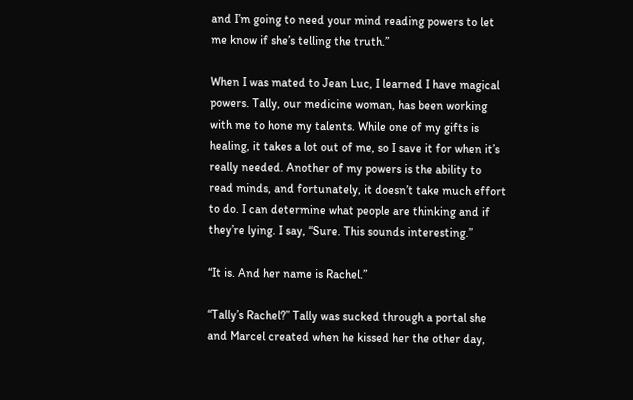and I’m going to need your mind reading powers to let me know if she’s telling the truth.”

When I was mated to Jean Luc, I learned I have magical powers. Tally, our medicine woman, has been working with me to hone my talents. While one of my gifts is healing, it takes a lot out of me, so I save it for when it’s really needed. Another of my powers is the ability to read minds, and fortunately, it doesn’t take much effort to do. I can determine what people are thinking and if they’re lying. I say, “Sure. This sounds interesting.”

“It is. And her name is Rachel.”

“Tally’s Rachel?” Tally was sucked through a portal she and Marcel created when he kissed her the other day,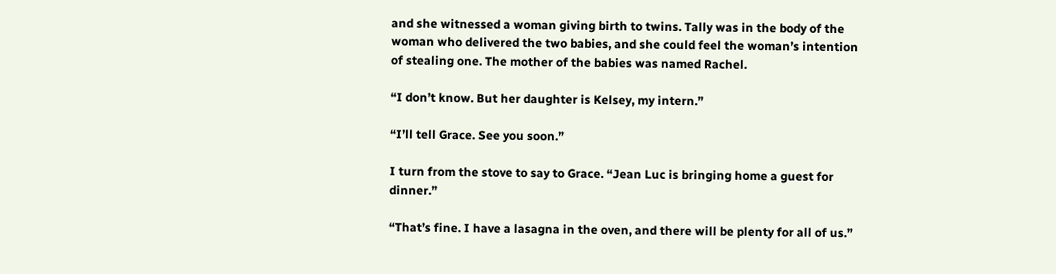and she witnessed a woman giving birth to twins. Tally was in the body of the woman who delivered the two babies, and she could feel the woman’s intention of stealing one. The mother of the babies was named Rachel.

“I don’t know. But her daughter is Kelsey, my intern.”

“I’ll tell Grace. See you soon.”

I turn from the stove to say to Grace. “Jean Luc is bringing home a guest for dinner.”

“That’s fine. I have a lasagna in the oven, and there will be plenty for all of us.”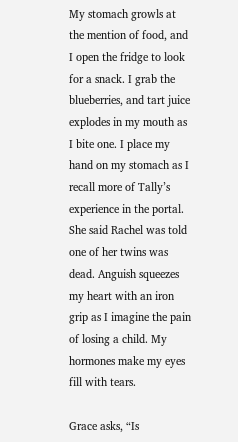My stomach growls at the mention of food, and I open the fridge to look for a snack. I grab the blueberries, and tart juice explodes in my mouth as I bite one. I place my hand on my stomach as I recall more of Tally’s experience in the portal. She said Rachel was told one of her twins was dead. Anguish squeezes my heart with an iron grip as I imagine the pain of losing a child. My hormones make my eyes fill with tears.

Grace asks, “Is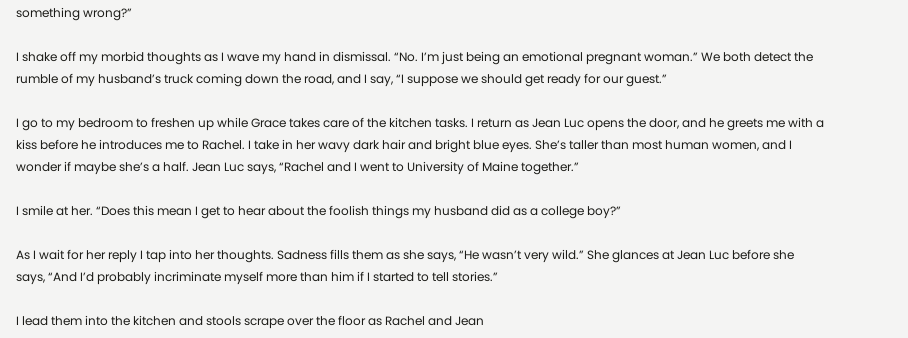something wrong?”

I shake off my morbid thoughts as I wave my hand in dismissal. “No. I’m just being an emotional pregnant woman.” We both detect the rumble of my husband’s truck coming down the road, and I say, “I suppose we should get ready for our guest.”

I go to my bedroom to freshen up while Grace takes care of the kitchen tasks. I return as Jean Luc opens the door, and he greets me with a kiss before he introduces me to Rachel. I take in her wavy dark hair and bright blue eyes. She’s taller than most human women, and I wonder if maybe she’s a half. Jean Luc says, “Rachel and I went to University of Maine together.”

I smile at her. “Does this mean I get to hear about the foolish things my husband did as a college boy?”

As I wait for her reply I tap into her thoughts. Sadness fills them as she says, “He wasn’t very wild.” She glances at Jean Luc before she says, “And I’d probably incriminate myself more than him if I started to tell stories.”

I lead them into the kitchen and stools scrape over the floor as Rachel and Jean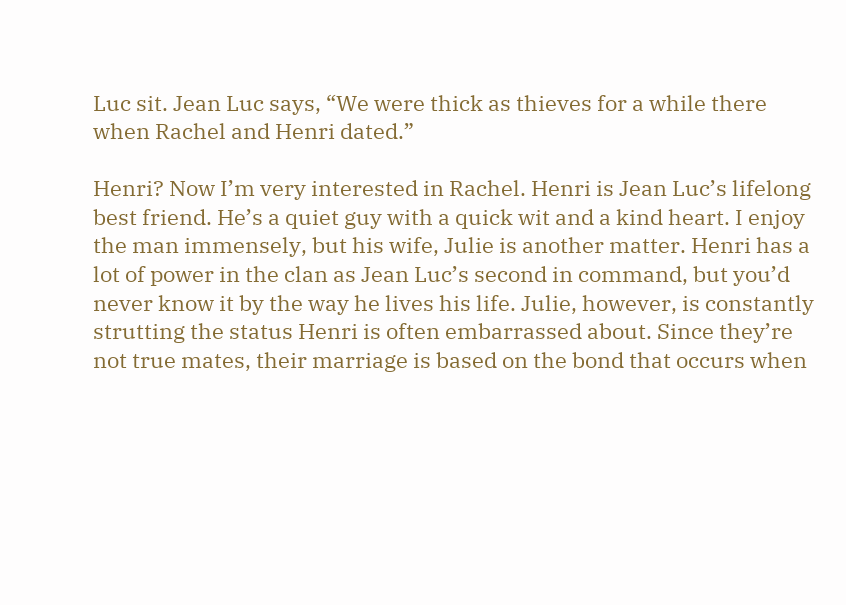Luc sit. Jean Luc says, “We were thick as thieves for a while there when Rachel and Henri dated.”

Henri? Now I’m very interested in Rachel. Henri is Jean Luc’s lifelong best friend. He’s a quiet guy with a quick wit and a kind heart. I enjoy the man immensely, but his wife, Julie is another matter. Henri has a lot of power in the clan as Jean Luc’s second in command, but you’d never know it by the way he lives his life. Julie, however, is constantly strutting the status Henri is often embarrassed about. Since they’re not true mates, their marriage is based on the bond that occurs when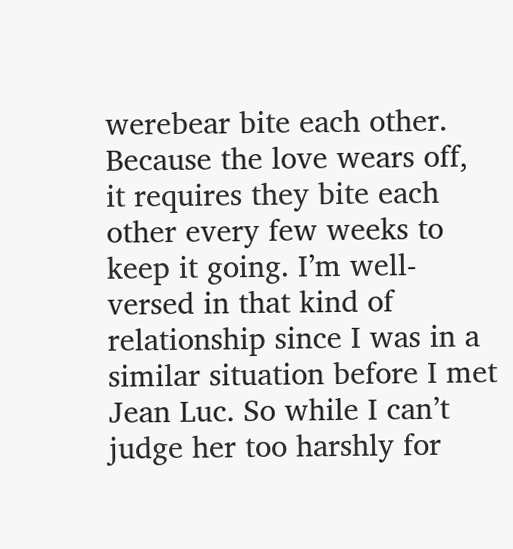werebear bite each other. Because the love wears off, it requires they bite each other every few weeks to keep it going. I’m well-versed in that kind of relationship since I was in a similar situation before I met Jean Luc. So while I can’t judge her too harshly for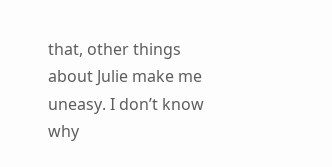that, other things about Julie make me uneasy. I don’t know why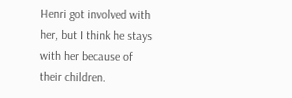Henri got involved with her, but I think he stays with her because of their children.